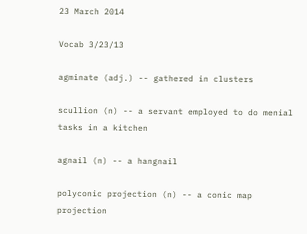23 March 2014

Vocab 3/23/13

agminate (adj.) -- gathered in clusters

scullion (n) -- a servant employed to do menial tasks in a kitchen

agnail (n) -- a hangnail

polyconic projection (n) -- a conic map projection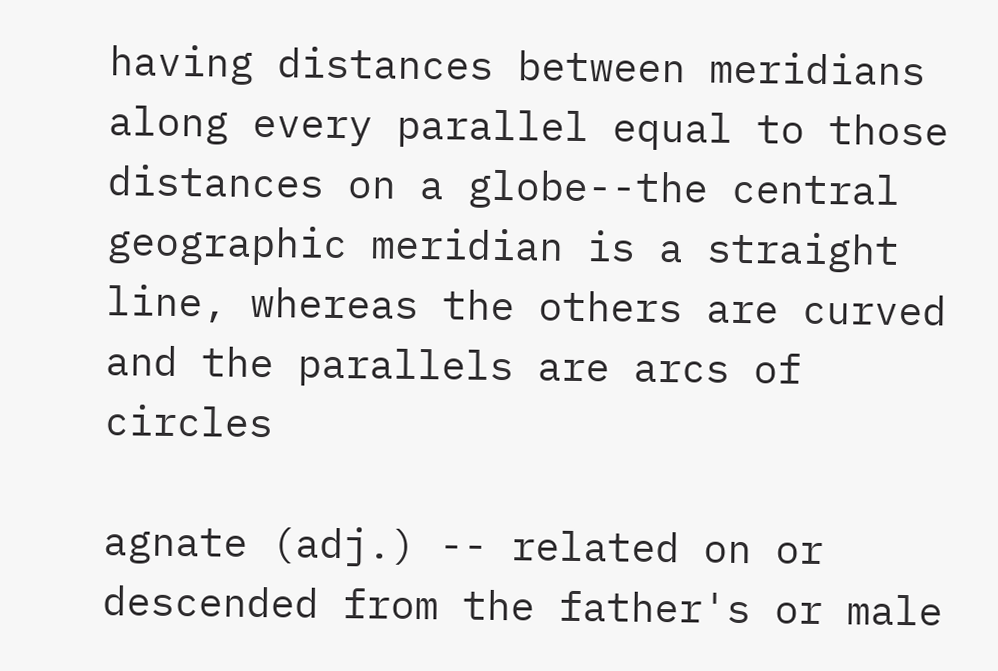having distances between meridians along every parallel equal to those distances on a globe--the central geographic meridian is a straight line, whereas the others are curved and the parallels are arcs of circles

agnate (adj.) -- related on or descended from the father's or male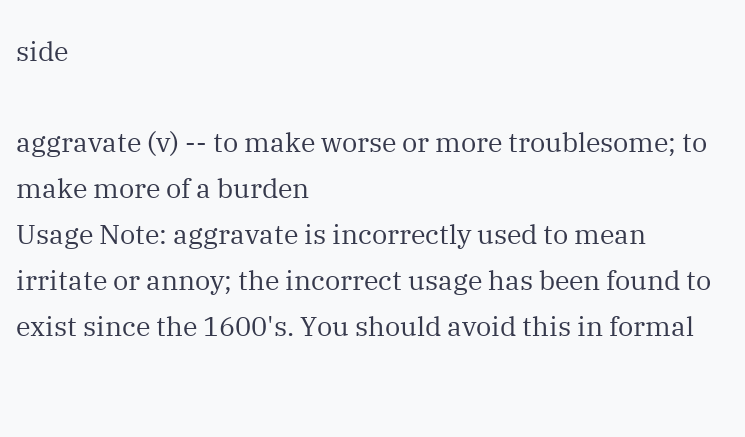side

aggravate (v) -- to make worse or more troublesome; to make more of a burden
Usage Note: aggravate is incorrectly used to mean irritate or annoy; the incorrect usage has been found to exist since the 1600's. You should avoid this in formal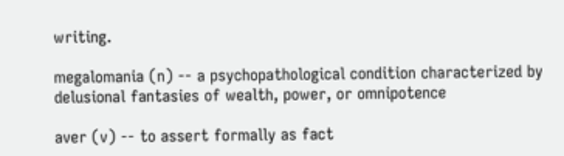writing.

megalomania (n) -- a psychopathological condition characterized by delusional fantasies of wealth, power, or omnipotence

aver (v) -- to assert formally as fact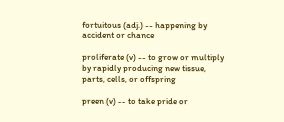fortuitous (adj.) -- happening by accident or chance

proliferate (v) -- to grow or multiply by rapidly producing new tissue, parts, cells, or offspring

preen (v) -- to take pride or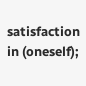satisfaction in (oneself);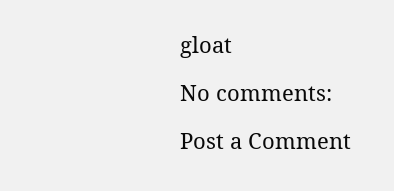gloat

No comments:

Post a Comment